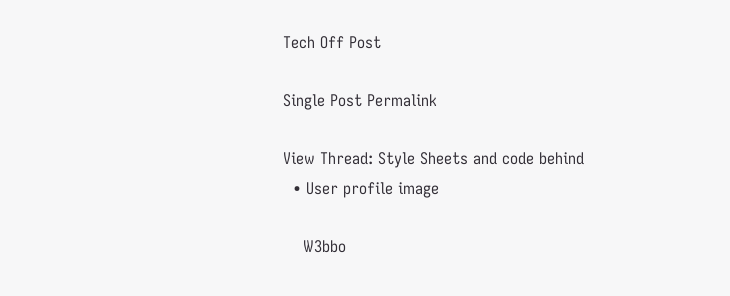Tech Off Post

Single Post Permalink

View Thread: Style Sheets and code behind
  • User profile image

    W3bbo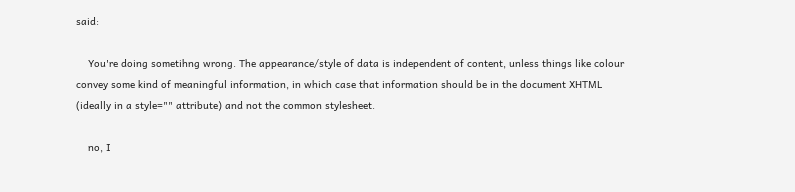said:

    You're doing sometihng wrong. The appearance/style of data is independent of content, unless things like colour convey some kind of meaningful information, in which case that information should be in the document XHTML (ideally in a style="" attribute) and not the common stylesheet.

    no, I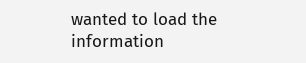wanted to load the information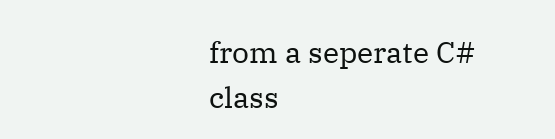from a seperate C# class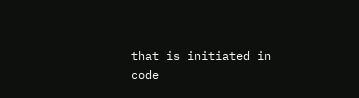that is initiated in code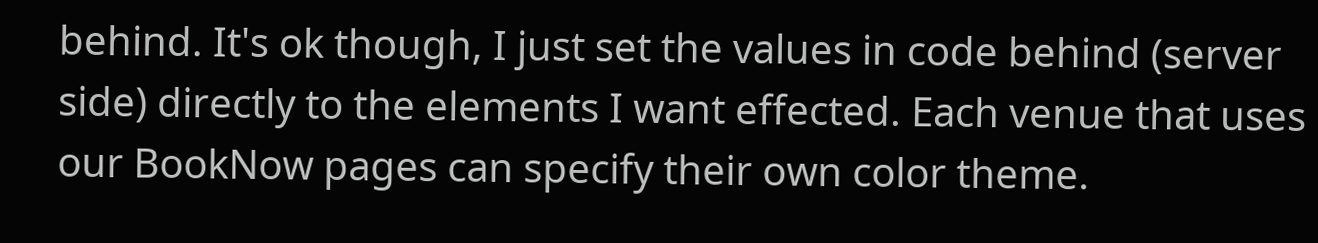behind. It's ok though, I just set the values in code behind (server side) directly to the elements I want effected. Each venue that uses our BookNow pages can specify their own color theme.